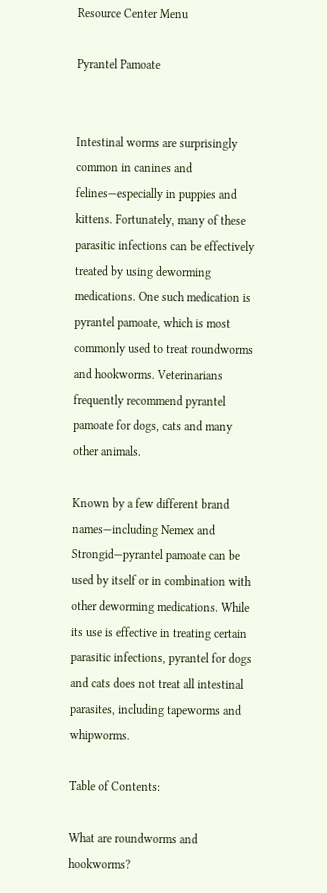Resource Center Menu

Pyrantel Pamoate


Intestinal worms are surprisingly common in canines and felines—especially in puppies and kittens. Fortunately, many of these parasitic infections can be effectively treated by using deworming medications. One such medication is pyrantel pamoate, which is most commonly used to treat roundworms and hookworms. Veterinarians frequently recommend pyrantel pamoate for dogs, cats and many other animals.

Known by a few different brand names—including Nemex and Strongid—pyrantel pamoate can be used by itself or in combination with other deworming medications. While its use is effective in treating certain parasitic infections, pyrantel for dogs and cats does not treat all intestinal parasites, including tapeworms and whipworms.

Table of Contents:

What are roundworms and hookworms?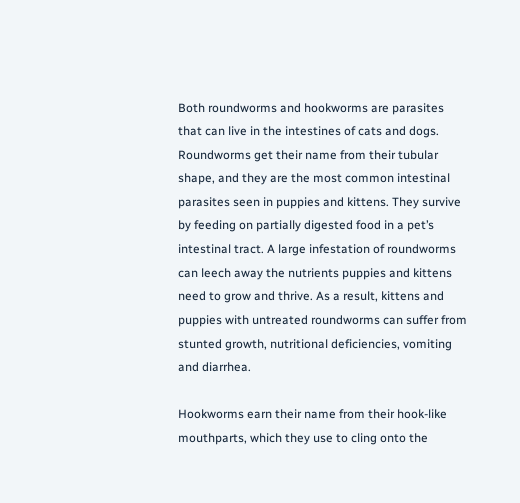Both roundworms and hookworms are parasites that can live in the intestines of cats and dogs. Roundworms get their name from their tubular shape, and they are the most common intestinal parasites seen in puppies and kittens. They survive by feeding on partially digested food in a pet’s intestinal tract. A large infestation of roundworms can leech away the nutrients puppies and kittens need to grow and thrive. As a result, kittens and puppies with untreated roundworms can suffer from stunted growth, nutritional deficiencies, vomiting and diarrhea.

Hookworms earn their name from their hook-like mouthparts, which they use to cling onto the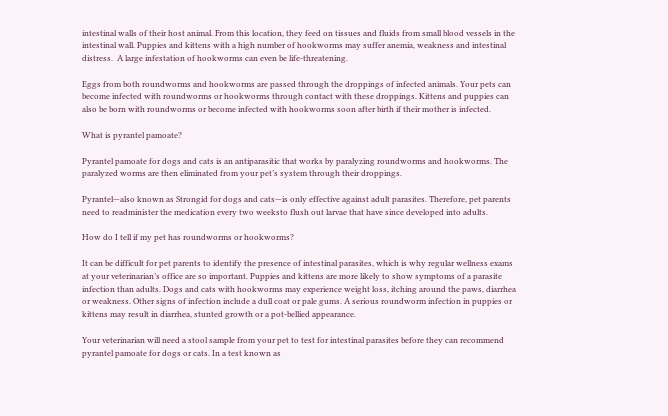intestinal walls of their host animal. From this location, they feed on tissues and fluids from small blood vessels in the intestinal wall. Puppies and kittens with a high number of hookworms may suffer anemia, weakness and intestinal distress.  A large infestation of hookworms can even be life-threatening.

Eggs from both roundworms and hookworms are passed through the droppings of infected animals. Your pets can become infected with roundworms or hookworms through contact with these droppings. Kittens and puppies can also be born with roundworms or become infected with hookworms soon after birth if their mother is infected.

What is pyrantel pamoate?

Pyrantel pamoate for dogs and cats is an antiparasitic that works by paralyzing roundworms and hookworms. The paralyzed worms are then eliminated from your pet’s system through their droppings.

Pyrantel—also known as Strongid for dogs and cats—is only effective against adult parasites. Therefore, pet parents need to readminister the medication every two weeksto flush out larvae that have since developed into adults.

How do I tell if my pet has roundworms or hookworms?

It can be difficult for pet parents to identify the presence of intestinal parasites, which is why regular wellness exams at your veterinarian’s office are so important. Puppies and kittens are more likely to show symptoms of a parasite infection than adults. Dogs and cats with hookworms may experience weight loss, itching around the paws, diarrhea or weakness. Other signs of infection include a dull coat or pale gums. A serious roundworm infection in puppies or kittens may result in diarrhea, stunted growth or a pot-bellied appearance.

Your veterinarian will need a stool sample from your pet to test for intestinal parasites before they can recommend pyrantel pamoate for dogs or cats. In a test known as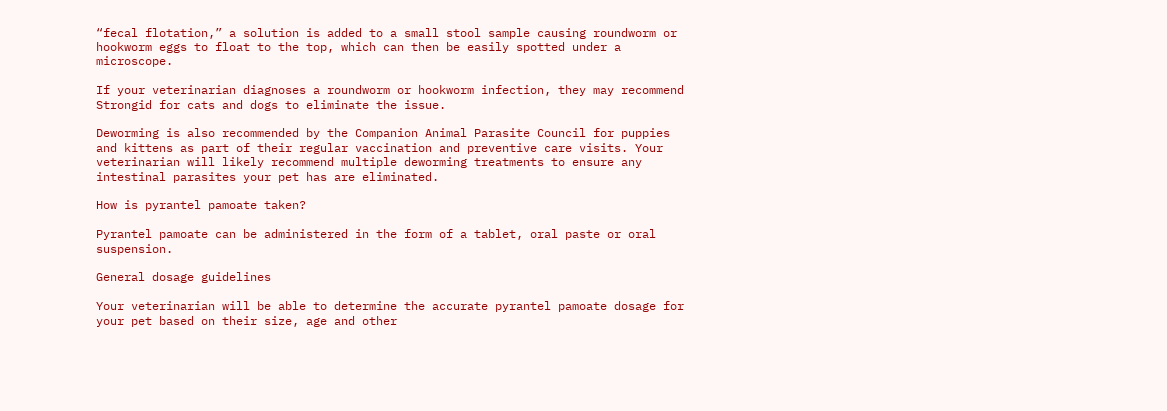“fecal flotation,” a solution is added to a small stool sample causing roundworm or hookworm eggs to float to the top, which can then be easily spotted under a microscope.

If your veterinarian diagnoses a roundworm or hookworm infection, they may recommend Strongid for cats and dogs to eliminate the issue.

Deworming is also recommended by the Companion Animal Parasite Council for puppies and kittens as part of their regular vaccination and preventive care visits. Your veterinarian will likely recommend multiple deworming treatments to ensure any intestinal parasites your pet has are eliminated.

How is pyrantel pamoate taken?

Pyrantel pamoate can be administered in the form of a tablet, oral paste or oral suspension.

General dosage guidelines

Your veterinarian will be able to determine the accurate pyrantel pamoate dosage for your pet based on their size, age and other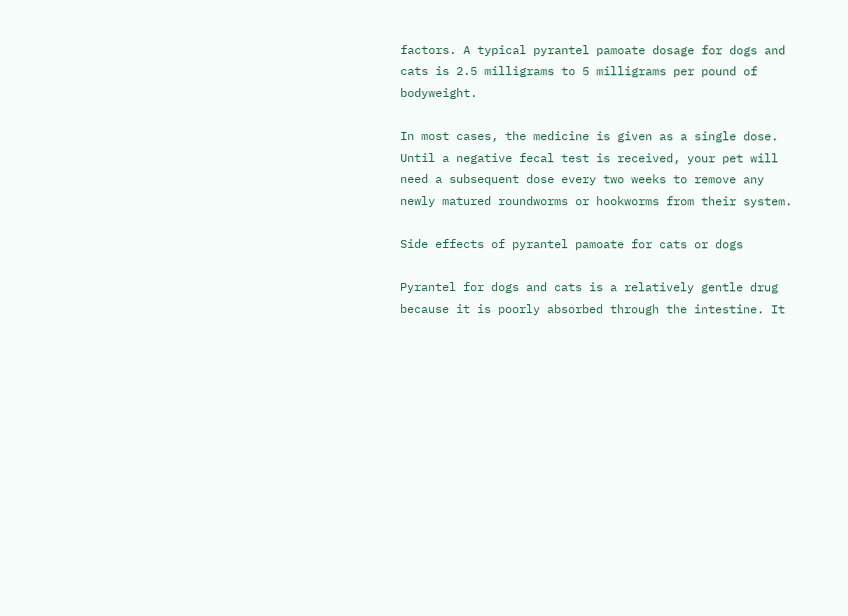factors. A typical pyrantel pamoate dosage for dogs and cats is 2.5 milligrams to 5 milligrams per pound of bodyweight.

In most cases, the medicine is given as a single dose. Until a negative fecal test is received, your pet will need a subsequent dose every two weeks to remove any newly matured roundworms or hookworms from their system.

Side effects of pyrantel pamoate for cats or dogs

Pyrantel for dogs and cats is a relatively gentle drug because it is poorly absorbed through the intestine. It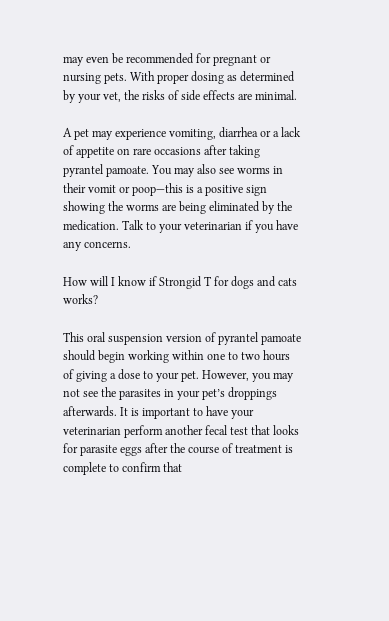may even be recommended for pregnant or nursing pets. With proper dosing as determined by your vet, the risks of side effects are minimal.

A pet may experience vomiting, diarrhea or a lack of appetite on rare occasions after taking pyrantel pamoate. You may also see worms in their vomit or poop—this is a positive sign showing the worms are being eliminated by the medication. Talk to your veterinarian if you have any concerns.

How will I know if Strongid T for dogs and cats works?

This oral suspension version of pyrantel pamoate should begin working within one to two hours of giving a dose to your pet. However, you may not see the parasites in your pet’s droppings afterwards. It is important to have your veterinarian perform another fecal test that looks for parasite eggs after the course of treatment is complete to confirm that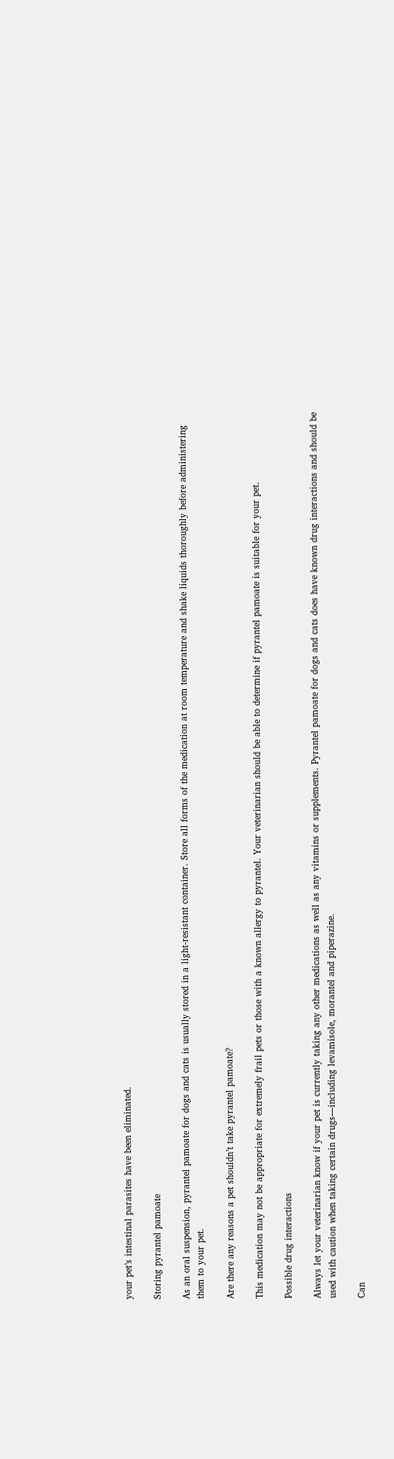your pet’s intestinal parasites have been eliminated.

Storing pyrantel pamoate

As an oral suspension, pyrantel pamoate for dogs and cats is usually stored in a light-resistant container. Store all forms of the medication at room temperature and shake liquids thoroughly before administering them to your pet.

Are there any reasons a pet shouldn’t take pyrantel pamoate?

This medication may not be appropriate for extremely frail pets or those with a known allergy to pyrantel. Your veterinarian should be able to determine if pyrantel pamoate is suitable for your pet.

Possible drug interactions

Always let your veterinarian know if your pet is currently taking any other medications as well as any vitamins or supplements. Pyrantel pamoate for dogs and cats does have known drug interactions and should be used with caution when taking certain drugs—including levamisole, morantel and piperazine.

Can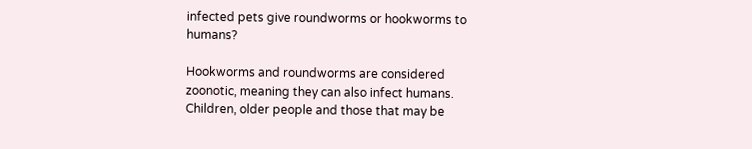infected pets give roundworms or hookworms to humans?

Hookworms and roundworms are considered zoonotic, meaning they can also infect humans. Children, older people and those that may be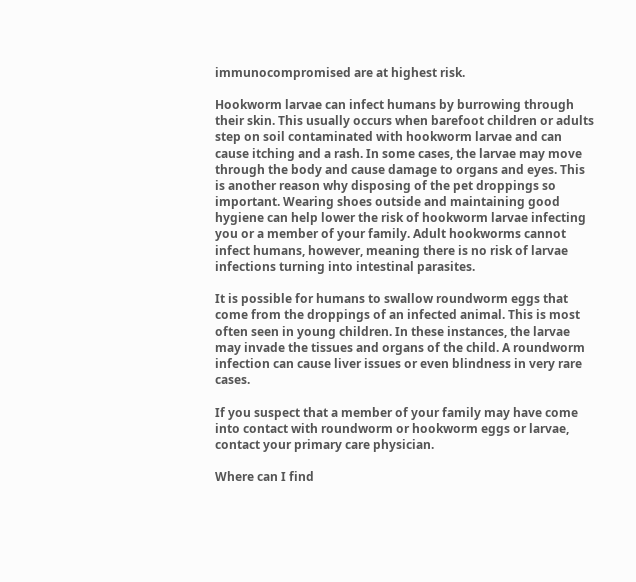immunocompromised are at highest risk.

Hookworm larvae can infect humans by burrowing through their skin. This usually occurs when barefoot children or adults step on soil contaminated with hookworm larvae and can cause itching and a rash. In some cases, the larvae may move through the body and cause damage to organs and eyes. This is another reason why disposing of the pet droppings so important. Wearing shoes outside and maintaining good hygiene can help lower the risk of hookworm larvae infecting you or a member of your family. Adult hookworms cannot infect humans, however, meaning there is no risk of larvae infections turning into intestinal parasites.

It is possible for humans to swallow roundworm eggs that come from the droppings of an infected animal. This is most often seen in young children. In these instances, the larvae may invade the tissues and organs of the child. A roundworm infection can cause liver issues or even blindness in very rare cases.

If you suspect that a member of your family may have come into contact with roundworm or hookworm eggs or larvae, contact your primary care physician.

Where can I find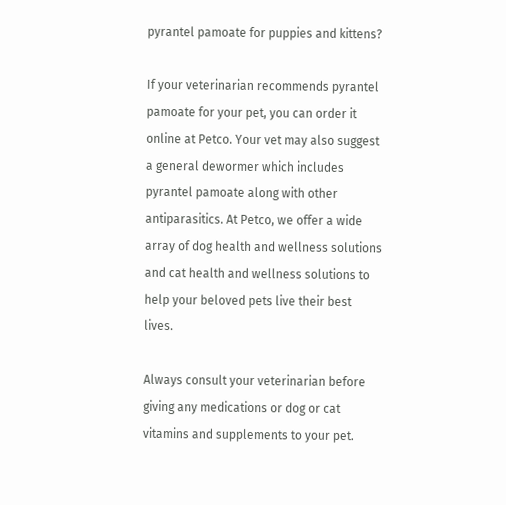pyrantel pamoate for puppies and kittens?

If your veterinarian recommends pyrantel pamoate for your pet, you can order it online at Petco. Your vet may also suggest a general dewormer which includes pyrantel pamoate along with other antiparasitics. At Petco, we offer a wide array of dog health and wellness solutions and cat health and wellness solutions to help your beloved pets live their best lives.

Always consult your veterinarian before giving any medications or dog or cat vitamins and supplements to your pet.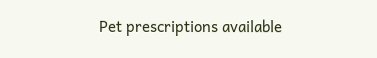Pet prescriptions available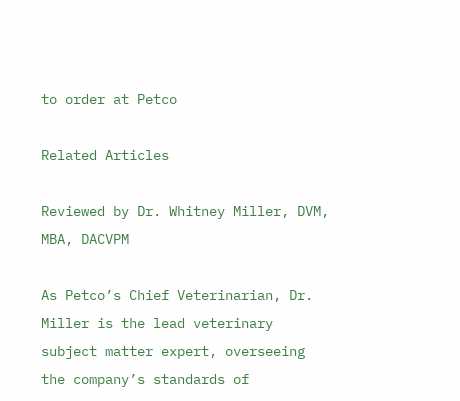to order at Petco

Related Articles

Reviewed by Dr. Whitney Miller, DVM, MBA, DACVPM

As Petco’s Chief Veterinarian, Dr. Miller is the lead veterinary subject matter expert, overseeing the company’s standards of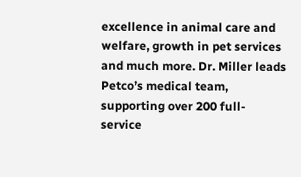excellence in animal care and welfare, growth in pet services and much more. Dr. Miller leads Petco’s medical team, supporting over 200 full-service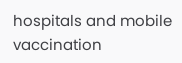hospitals and mobile vaccination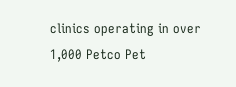clinics operating in over 1,000 Petco Pet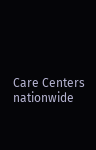Care Centers nationwide